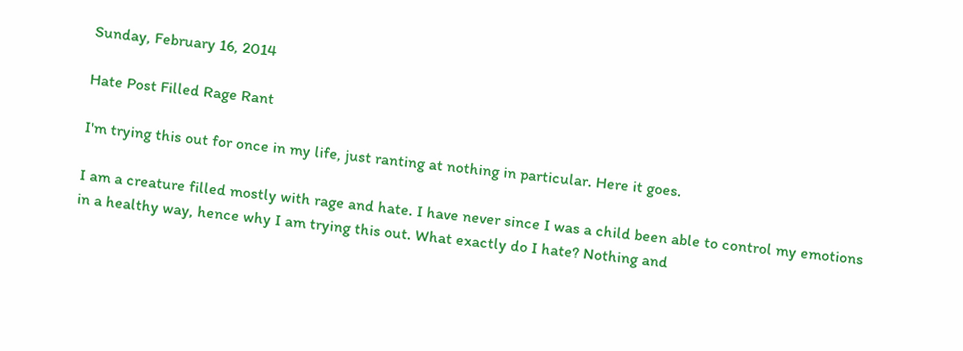Sunday, February 16, 2014

Hate Post Filled Rage Rant

I'm trying this out for once in my life, just ranting at nothing in particular. Here it goes.

I am a creature filled mostly with rage and hate. I have never since I was a child been able to control my emotions in a healthy way, hence why I am trying this out. What exactly do I hate? Nothing and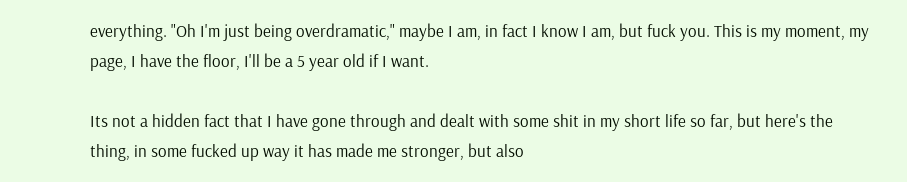everything. "Oh I'm just being overdramatic," maybe I am, in fact I know I am, but fuck you. This is my moment, my page, I have the floor, I'll be a 5 year old if I want.

Its not a hidden fact that I have gone through and dealt with some shit in my short life so far, but here's the thing, in some fucked up way it has made me stronger, but also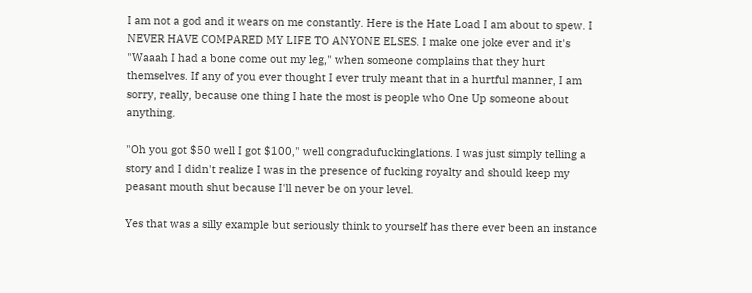I am not a god and it wears on me constantly. Here is the Hate Load I am about to spew. I NEVER HAVE COMPARED MY LIFE TO ANYONE ELSES. I make one joke ever and it's "Waaah I had a bone come out my leg," when someone complains that they hurt themselves. If any of you ever thought I ever truly meant that in a hurtful manner, I am sorry, really, because one thing I hate the most is people who One Up someone about anything.

"Oh you got $50 well I got $100," well congradufuckinglations. I was just simply telling a story and I didn't realize I was in the presence of fucking royalty and should keep my peasant mouth shut because I'll never be on your level.

Yes that was a silly example but seriously think to yourself has there ever been an instance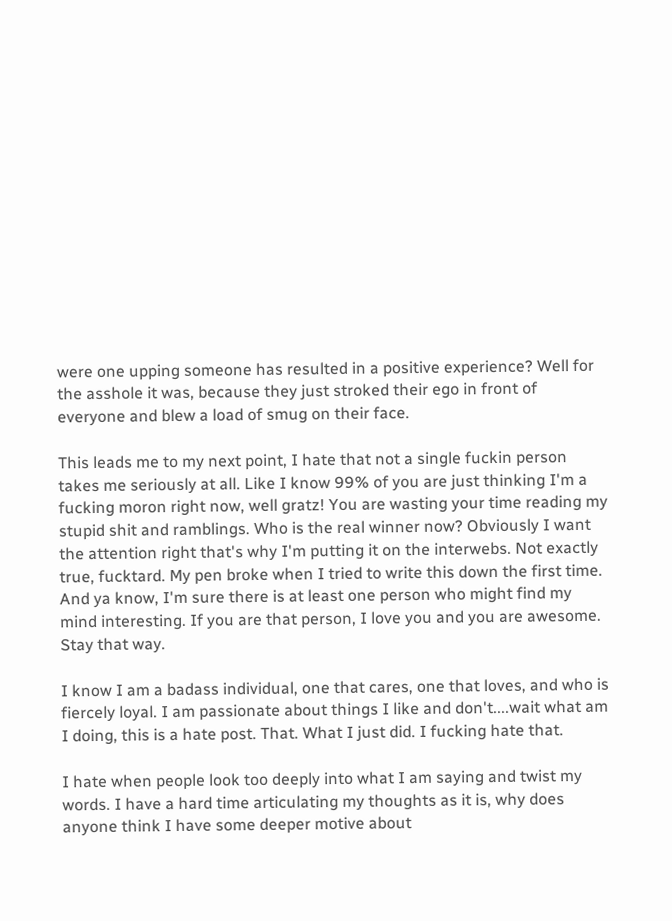were one upping someone has resulted in a positive experience? Well for the asshole it was, because they just stroked their ego in front of everyone and blew a load of smug on their face.

This leads me to my next point, I hate that not a single fuckin person takes me seriously at all. Like I know 99% of you are just thinking I'm a fucking moron right now, well gratz! You are wasting your time reading my stupid shit and ramblings. Who is the real winner now? Obviously I want the attention right that's why I'm putting it on the interwebs. Not exactly true, fucktard. My pen broke when I tried to write this down the first time. And ya know, I'm sure there is at least one person who might find my mind interesting. If you are that person, I love you and you are awesome. Stay that way.

I know I am a badass individual, one that cares, one that loves, and who is fiercely loyal. I am passionate about things I like and don't....wait what am I doing, this is a hate post. That. What I just did. I fucking hate that.

I hate when people look too deeply into what I am saying and twist my words. I have a hard time articulating my thoughts as it is, why does anyone think I have some deeper motive about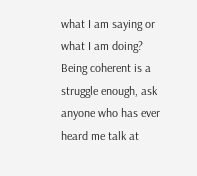what I am saying or what I am doing? Being coherent is a struggle enough, ask anyone who has ever heard me talk at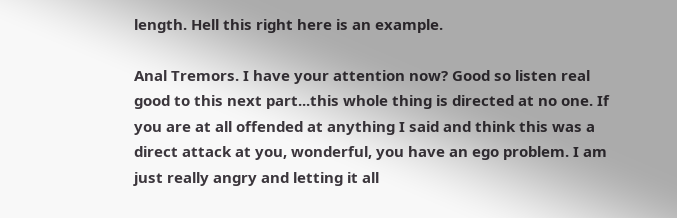length. Hell this right here is an example.

Anal Tremors. I have your attention now? Good so listen real good to this next part...this whole thing is directed at no one. If you are at all offended at anything I said and think this was a direct attack at you, wonderful, you have an ego problem. I am just really angry and letting it all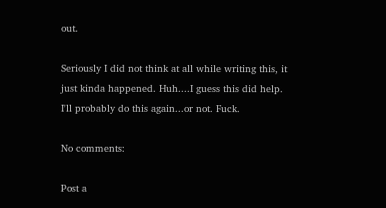out.

Seriously I did not think at all while writing this, it just kinda happened. Huh....I guess this did help. I'll probably do this again...or not. Fuck.

No comments:

Post a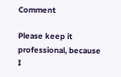Comment

Please keep it professional, because I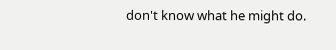don't know what he might do.